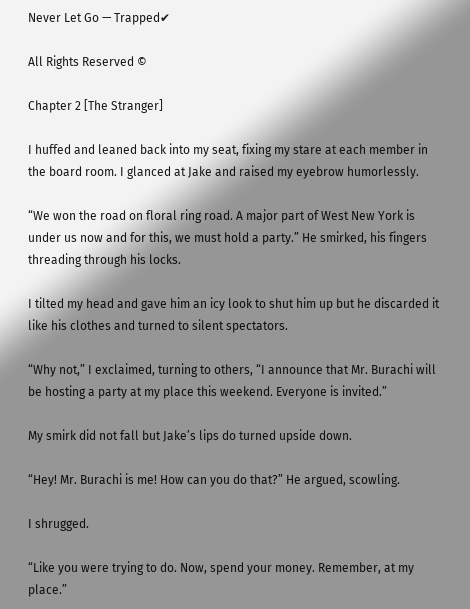Never Let Go — Trapped✔

All Rights Reserved ©

Chapter 2 [The Stranger]

I huffed and leaned back into my seat, fixing my stare at each member in the board room. I glanced at Jake and raised my eyebrow humorlessly.

“We won the road on floral ring road. A major part of West New York is under us now and for this, we must hold a party.” He smirked, his fingers threading through his locks.

I tilted my head and gave him an icy look to shut him up but he discarded it like his clothes and turned to silent spectators.

“Why not,” I exclaimed, turning to others, “I announce that Mr. Burachi will be hosting a party at my place this weekend. Everyone is invited.”

My smirk did not fall but Jake’s lips do turned upside down.

“Hey! Mr. Burachi is me! How can you do that?” He argued, scowling.

I shrugged.

“Like you were trying to do. Now, spend your money. Remember, at my place.”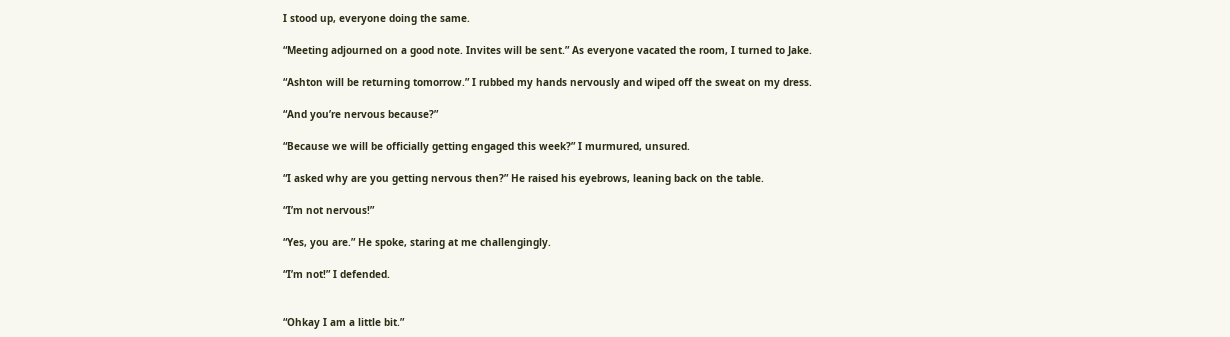I stood up, everyone doing the same.

“Meeting adjourned on a good note. Invites will be sent.” As everyone vacated the room, I turned to Jake.

“Ashton will be returning tomorrow.” I rubbed my hands nervously and wiped off the sweat on my dress.

“And you’re nervous because?”

“Because we will be officially getting engaged this week?” I murmured, unsured.

“I asked why are you getting nervous then?” He raised his eyebrows, leaning back on the table.

“I’m not nervous!”

“Yes, you are.” He spoke, staring at me challengingly.

“I’m not!” I defended.


“Ohkay I am a little bit.”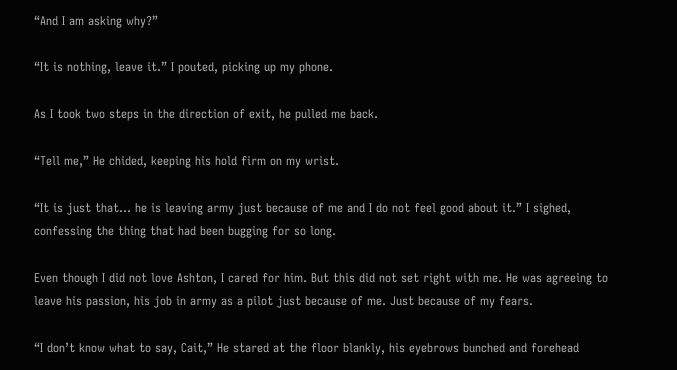“And I am asking why?”

“It is nothing, leave it.” I pouted, picking up my phone.

As I took two steps in the direction of exit, he pulled me back.

“Tell me,” He chided, keeping his hold firm on my wrist.

“It is just that... he is leaving army just because of me and I do not feel good about it.” I sighed, confessing the thing that had been bugging for so long.

Even though I did not love Ashton, I cared for him. But this did not set right with me. He was agreeing to leave his passion, his job in army as a pilot just because of me. Just because of my fears.

“I don’t know what to say, Cait,” He stared at the floor blankly, his eyebrows bunched and forehead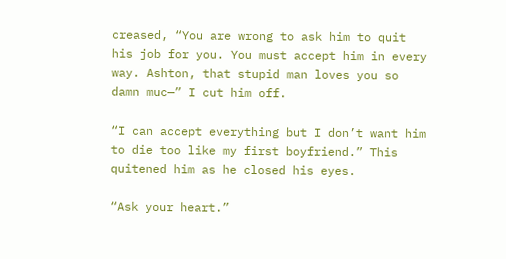creased, “You are wrong to ask him to quit his job for you. You must accept him in every way. Ashton, that stupid man loves you so damn muc—” I cut him off.

“I can accept everything but I don’t want him to die too like my first boyfriend.” This quitened him as he closed his eyes.

“Ask your heart.”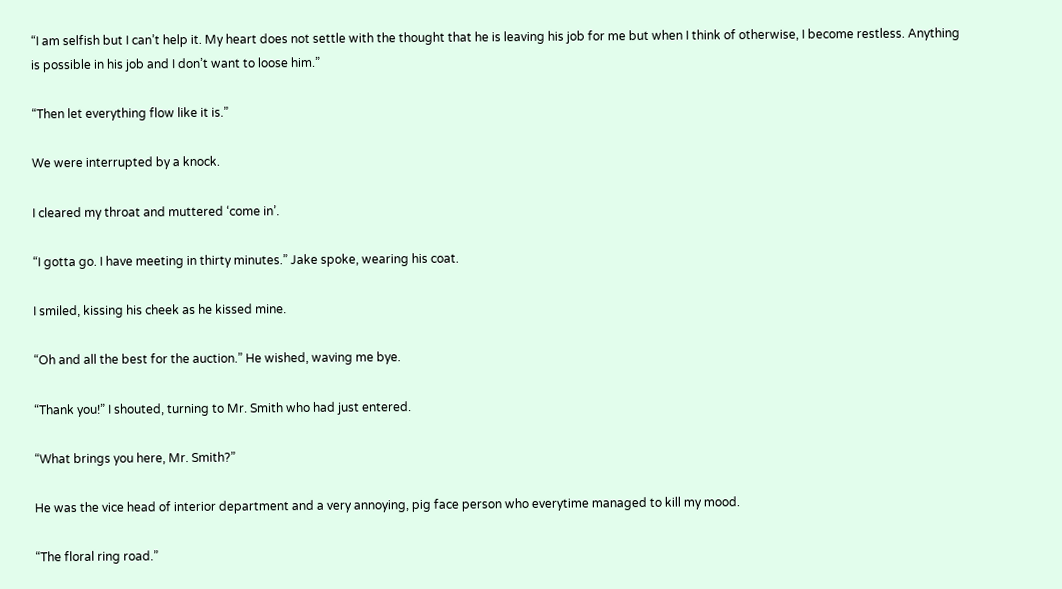“I am selfish but I can’t help it. My heart does not settle with the thought that he is leaving his job for me but when I think of otherwise, I become restless. Anything is possible in his job and I don’t want to loose him.”

“Then let everything flow like it is.”

We were interrupted by a knock.

I cleared my throat and muttered ‘come in’.

“I gotta go. I have meeting in thirty minutes.” Jake spoke, wearing his coat.

I smiled, kissing his cheek as he kissed mine.

“Oh and all the best for the auction.” He wished, waving me bye.

“Thank you!” I shouted, turning to Mr. Smith who had just entered.

“What brings you here, Mr. Smith?”

He was the vice head of interior department and a very annoying, pig face person who everytime managed to kill my mood.

“The floral ring road.”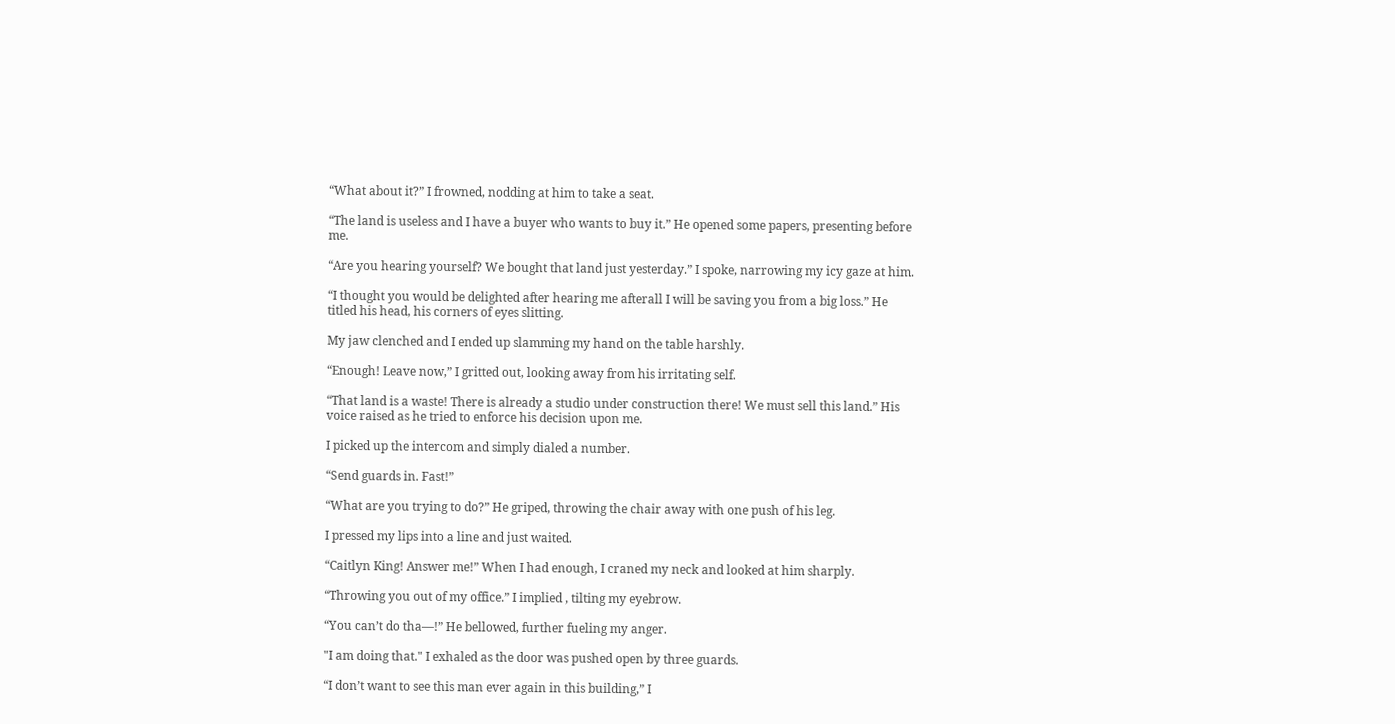“What about it?” I frowned, nodding at him to take a seat.

“The land is useless and I have a buyer who wants to buy it.” He opened some papers, presenting before me.

“Are you hearing yourself? We bought that land just yesterday.” I spoke, narrowing my icy gaze at him.

“I thought you would be delighted after hearing me afterall I will be saving you from a big loss.” He titled his head, his corners of eyes slitting.

My jaw clenched and I ended up slamming my hand on the table harshly.

“Enough! Leave now,” I gritted out, looking away from his irritating self.

“That land is a waste! There is already a studio under construction there! We must sell this land.” His voice raised as he tried to enforce his decision upon me.

I picked up the intercom and simply dialed a number.

“Send guards in. Fast!”

“What are you trying to do?” He griped, throwing the chair away with one push of his leg.

I pressed my lips into a line and just waited.

“Caitlyn King! Answer me!” When I had enough, I craned my neck and looked at him sharply.

“Throwing you out of my office.” I implied , tilting my eyebrow.

“You can’t do tha—!” He bellowed, further fueling my anger.

"I am doing that." I exhaled as the door was pushed open by three guards.

“I don’t want to see this man ever again in this building,” I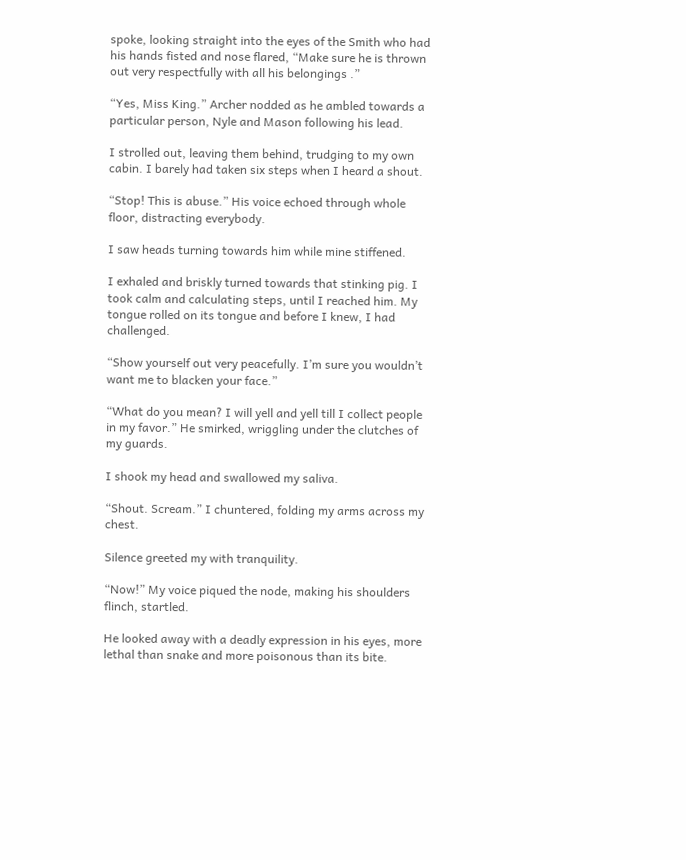spoke, looking straight into the eyes of the Smith who had his hands fisted and nose flared, “Make sure he is thrown out very respectfully with all his belongings .”

“Yes, Miss King.” Archer nodded as he ambled towards a particular person, Nyle and Mason following his lead.

I strolled out, leaving them behind, trudging to my own cabin. I barely had taken six steps when I heard a shout.

“Stop! This is abuse.” His voice echoed through whole floor, distracting everybody.

I saw heads turning towards him while mine stiffened.

I exhaled and briskly turned towards that stinking pig. I took calm and calculating steps, until I reached him. My tongue rolled on its tongue and before I knew, I had challenged.

“Show yourself out very peacefully. I’m sure you wouldn’t want me to blacken your face.”

“What do you mean? I will yell and yell till I collect people in my favor.” He smirked, wriggling under the clutches of my guards.

I shook my head and swallowed my saliva.

“Shout. Scream.” I chuntered, folding my arms across my chest.

Silence greeted my with tranquility.

“Now!” My voice piqued the node, making his shoulders flinch, startled.

He looked away with a deadly expression in his eyes, more lethal than snake and more poisonous than its bite.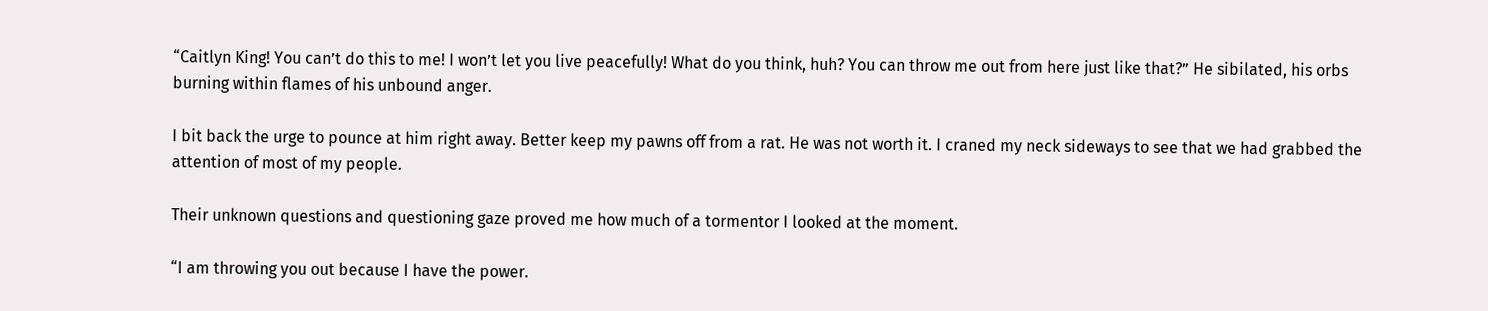“Caitlyn King! You can’t do this to me! I won’t let you live peacefully! What do you think, huh? You can throw me out from here just like that?” He sibilated, his orbs burning within flames of his unbound anger.

I bit back the urge to pounce at him right away. Better keep my pawns off from a rat. He was not worth it. I craned my neck sideways to see that we had grabbed the attention of most of my people.

Their unknown questions and questioning gaze proved me how much of a tormentor I looked at the moment.

“I am throwing you out because I have the power.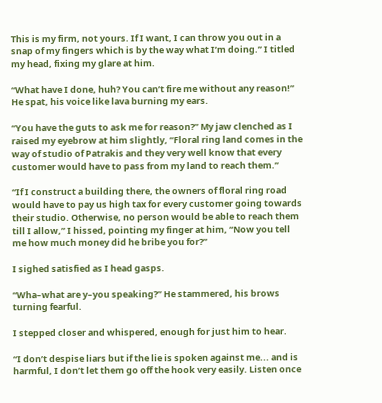This is my firm, not yours. If I want, I can throw you out in a snap of my fingers which is by the way what I’m doing.” I titled my head, fixing my glare at him.

“What have I done, huh? You can’t fire me without any reason!” He spat, his voice like lava burning my ears.

“You have the guts to ask me for reason?” My jaw clenched as I raised my eyebrow at him slightly, “Floral ring land comes in the way of studio of Patrakis and they very well know that every customer would have to pass from my land to reach them.”

“If I construct a building there, the owners of floral ring road would have to pay us high tax for every customer going towards their studio. Otherwise, no person would be able to reach them till I allow,” I hissed, pointing my finger at him, “Now you tell me how much money did he bribe you for?”

I sighed satisfied as I head gasps.

“Wha–what are y–you speaking?” He stammered, his brows turning fearful.

I stepped closer and whispered, enough for just him to hear.

“I don’t despise liars but if the lie is spoken against me... and is harmful, I don’t let them go off the hook very easily. Listen once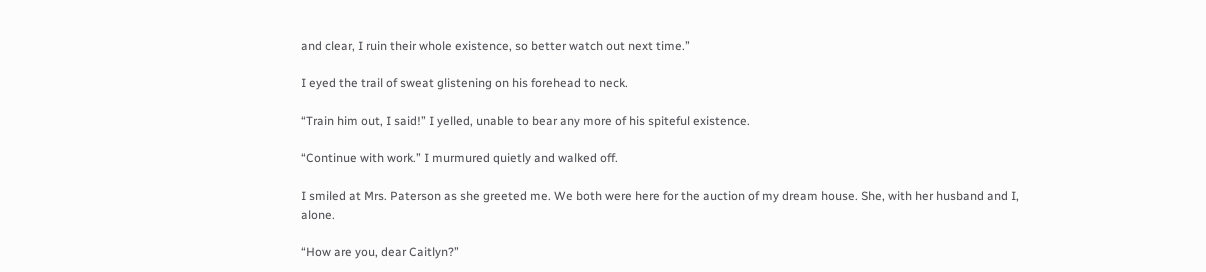and clear, I ruin their whole existence, so better watch out next time.”

I eyed the trail of sweat glistening on his forehead to neck.

“Train him out, I said!” I yelled, unable to bear any more of his spiteful existence.

“Continue with work.” I murmured quietly and walked off.

I smiled at Mrs. Paterson as she greeted me. We both were here for the auction of my dream house. She, with her husband and I, alone.

“How are you, dear Caitlyn?”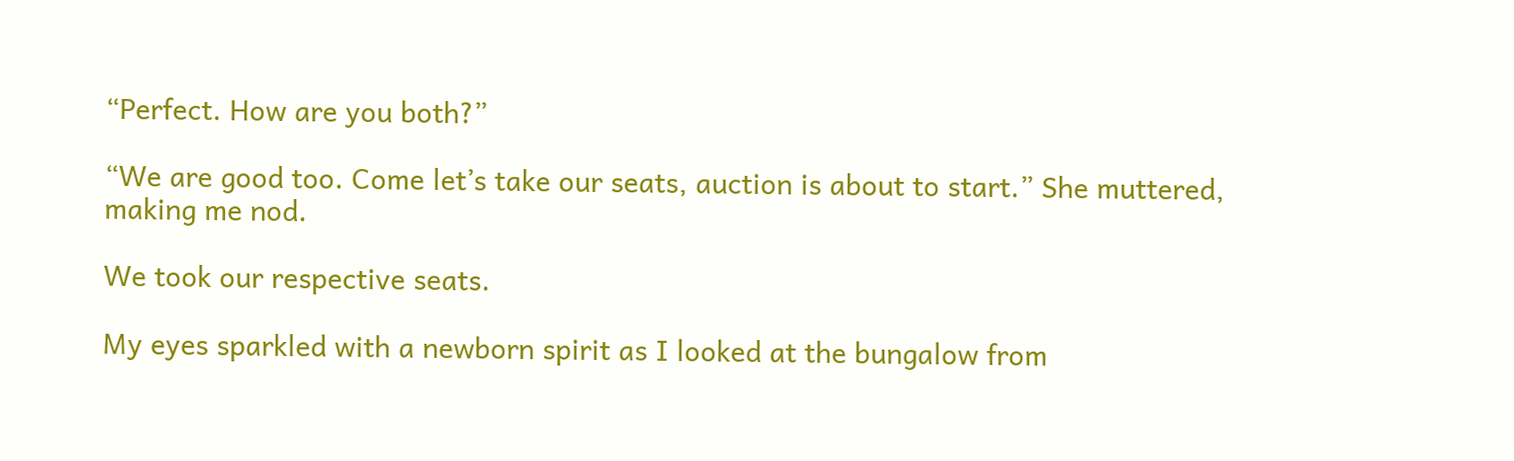“Perfect. How are you both?”

“We are good too. Come let’s take our seats, auction is about to start.” She muttered, making me nod.

We took our respective seats.

My eyes sparkled with a newborn spirit as I looked at the bungalow from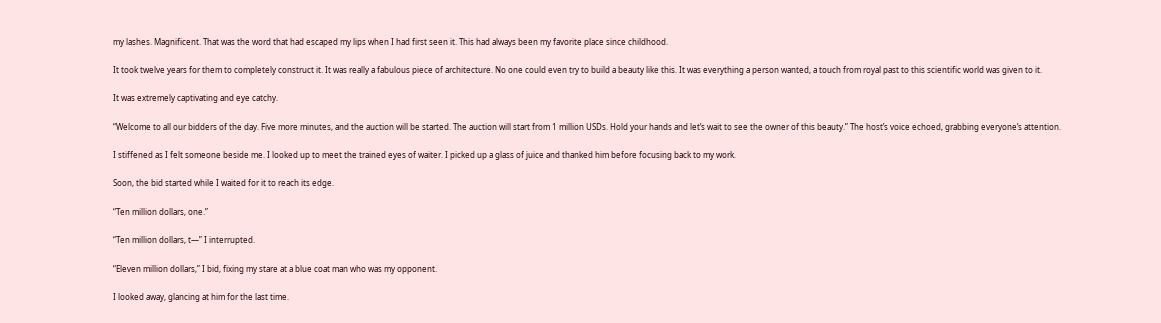my lashes. Magnificent. That was the word that had escaped my lips when I had first seen it. This had always been my favorite place since childhood.

It took twelve years for them to completely construct it. It was really a fabulous piece of architecture. No one could even try to build a beauty like this. It was everything a person wanted, a touch from royal past to this scientific world was given to it.

It was extremely captivating and eye catchy.

“Welcome to all our bidders of the day. Five more minutes, and the auction will be started. The auction will start from 1 million USDs. Hold your hands and let’s wait to see the owner of this beauty.” The host’s voice echoed, grabbing everyone’s attention.

I stiffened as I felt someone beside me. I looked up to meet the trained eyes of waiter. I picked up a glass of juice and thanked him before focusing back to my work.

Soon, the bid started while I waited for it to reach its edge.

“Ten million dollars, one.”

“Ten million dollars, t—” I interrupted.

“Eleven million dollars,” I bid, fixing my stare at a blue coat man who was my opponent.

I looked away, glancing at him for the last time.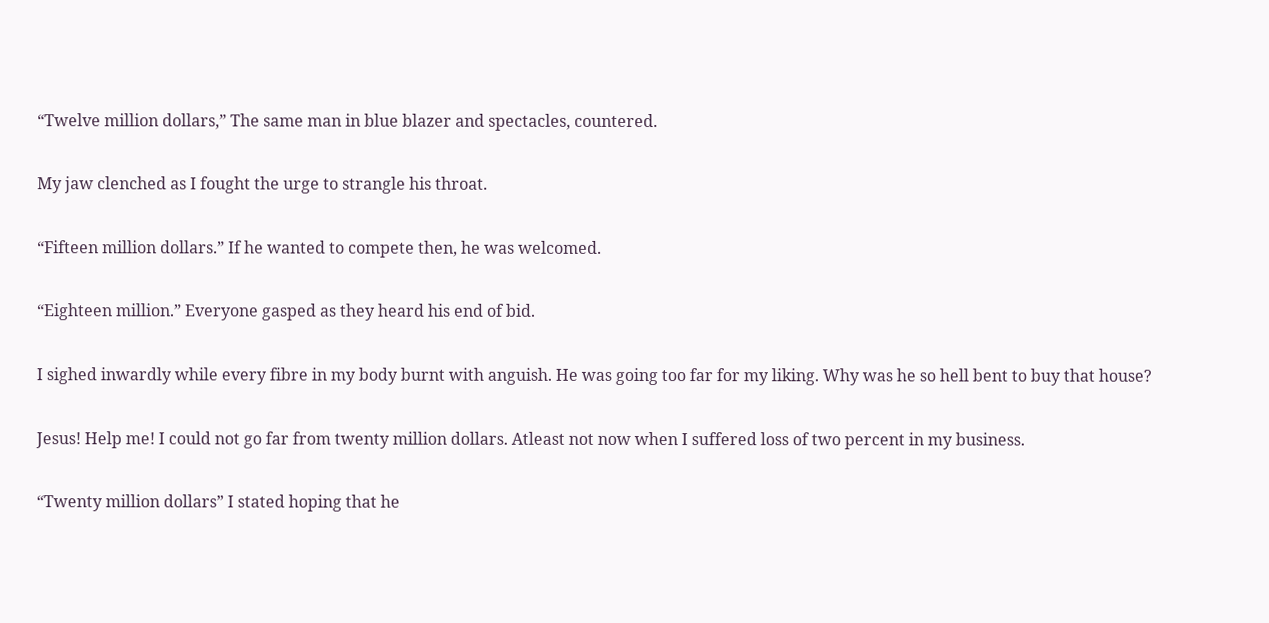“Twelve million dollars,” The same man in blue blazer and spectacles, countered.

My jaw clenched as I fought the urge to strangle his throat.

“Fifteen million dollars.” If he wanted to compete then, he was welcomed.

“Eighteen million.” Everyone gasped as they heard his end of bid.

I sighed inwardly while every fibre in my body burnt with anguish. He was going too far for my liking. Why was he so hell bent to buy that house?

Jesus! Help me! I could not go far from twenty million dollars. Atleast not now when I suffered loss of two percent in my business.

“Twenty million dollars” I stated hoping that he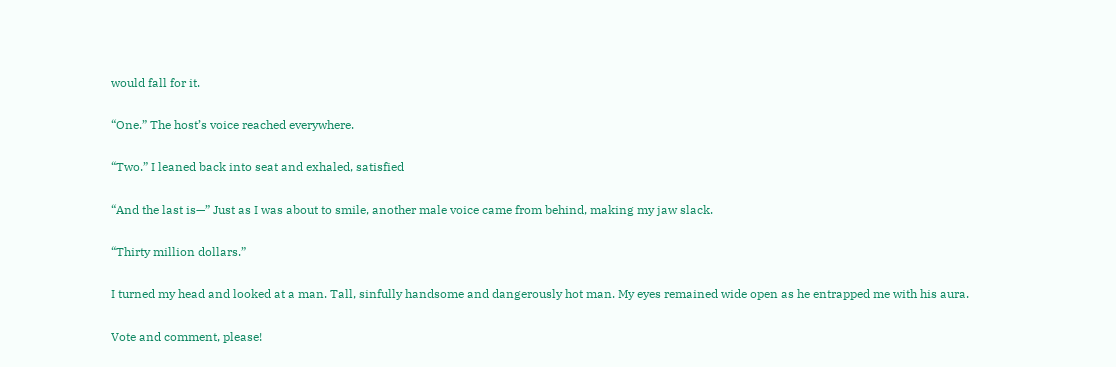would fall for it.

“One.” The host’s voice reached everywhere.

“Two.” I leaned back into seat and exhaled, satisfied

“And the last is—” Just as I was about to smile, another male voice came from behind, making my jaw slack.

“Thirty million dollars.”

I turned my head and looked at a man. Tall, sinfully handsome and dangerously hot man. My eyes remained wide open as he entrapped me with his aura.

Vote and comment, please!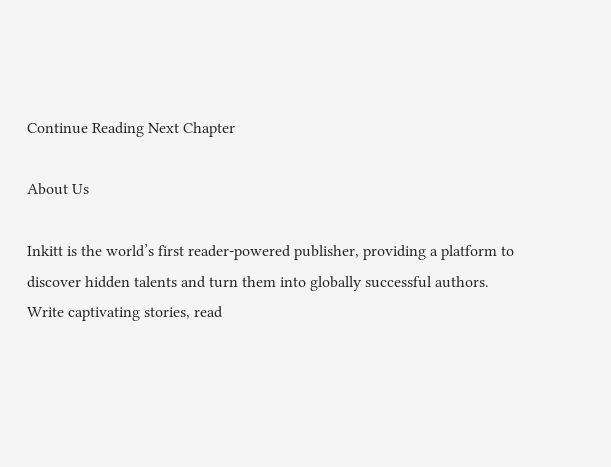Continue Reading Next Chapter

About Us

Inkitt is the world’s first reader-powered publisher, providing a platform to discover hidden talents and turn them into globally successful authors. Write captivating stories, read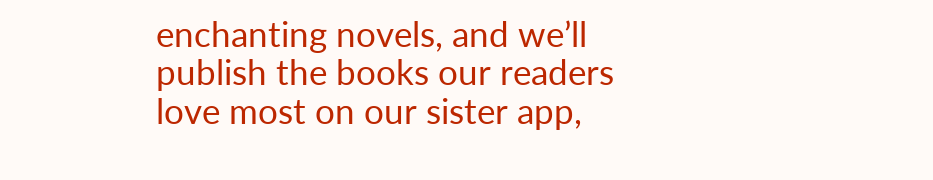enchanting novels, and we’ll publish the books our readers love most on our sister app,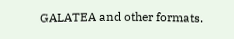GALATEA and other formats.